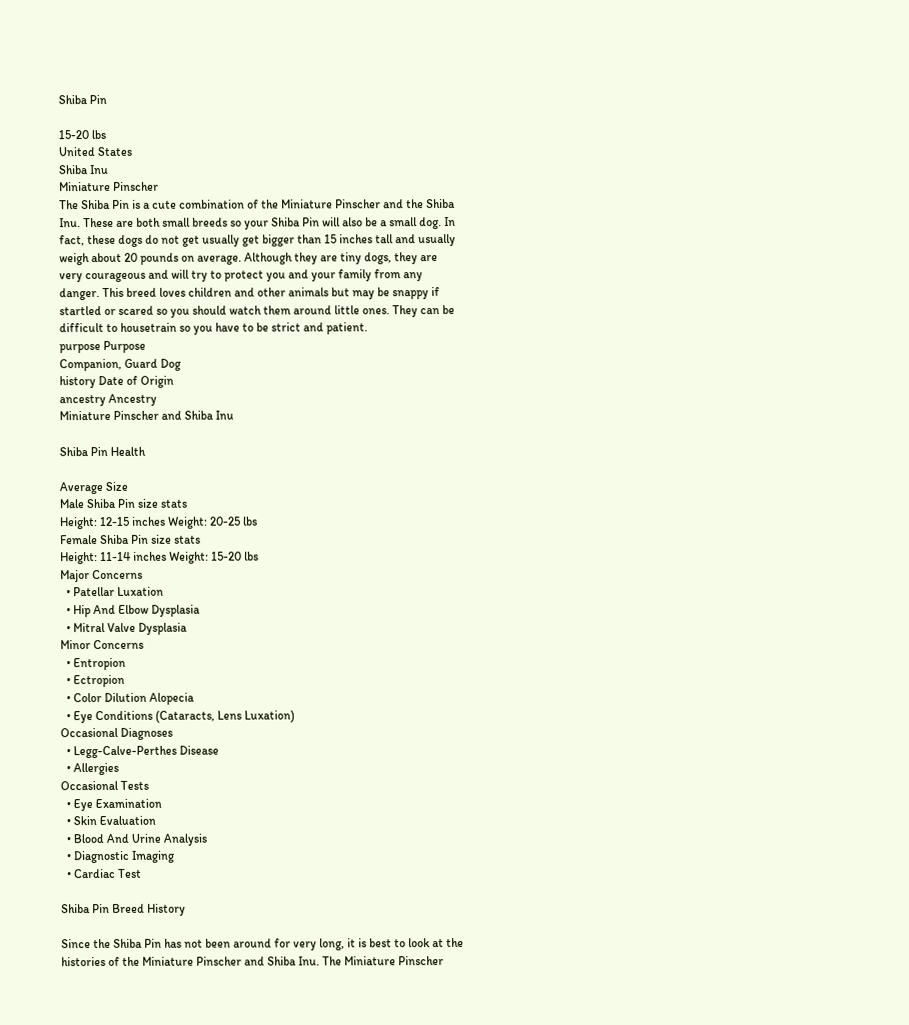Shiba Pin

15-20 lbs
United States
Shiba Inu
Miniature Pinscher
The Shiba Pin is a cute combination of the Miniature Pinscher and the Shiba Inu. These are both small breeds so your Shiba Pin will also be a small dog. In fact, these dogs do not get usually get bigger than 15 inches tall and usually weigh about 20 pounds on average. Although they are tiny dogs, they are very courageous and will try to protect you and your family from any danger. This breed loves children and other animals but may be snappy if startled or scared so you should watch them around little ones. They can be difficult to housetrain so you have to be strict and patient.
purpose Purpose
Companion, Guard Dog
history Date of Origin
ancestry Ancestry
Miniature Pinscher and Shiba Inu

Shiba Pin Health

Average Size
Male Shiba Pin size stats
Height: 12-15 inches Weight: 20-25 lbs
Female Shiba Pin size stats
Height: 11-14 inches Weight: 15-20 lbs
Major Concerns
  • Patellar Luxation
  • Hip And Elbow Dysplasia
  • Mitral Valve Dysplasia
Minor Concerns
  • Entropion
  • Ectropion
  • Color Dilution Alopecia
  • Eye Conditions (Cataracts, Lens Luxation)
Occasional Diagnoses
  • Legg-Calve-Perthes Disease
  • Allergies
Occasional Tests
  • Eye Examination
  • Skin Evaluation
  • Blood And Urine Analysis
  • Diagnostic Imaging
  • Cardiac Test

Shiba Pin Breed History

Since the Shiba Pin has not been around for very long, it is best to look at the histories of the Miniature Pinscher and Shiba Inu. The Miniature Pinscher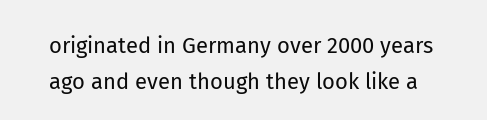originated in Germany over 2000 years ago and even though they look like a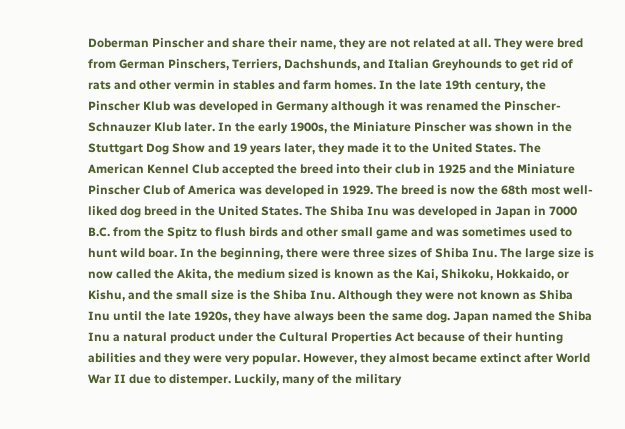Doberman Pinscher and share their name, they are not related at all. They were bred from German Pinschers, Terriers, Dachshunds, and Italian Greyhounds to get rid of rats and other vermin in stables and farm homes. In the late 19th century, the Pinscher Klub was developed in Germany although it was renamed the Pinscher-Schnauzer Klub later. In the early 1900s, the Miniature Pinscher was shown in the Stuttgart Dog Show and 19 years later, they made it to the United States. The American Kennel Club accepted the breed into their club in 1925 and the Miniature Pinscher Club of America was developed in 1929. The breed is now the 68th most well-liked dog breed in the United States. The Shiba Inu was developed in Japan in 7000 B.C. from the Spitz to flush birds and other small game and was sometimes used to hunt wild boar. In the beginning, there were three sizes of Shiba Inu. The large size is now called the Akita, the medium sized is known as the Kai, Shikoku, Hokkaido, or Kishu, and the small size is the Shiba Inu. Although they were not known as Shiba Inu until the late 1920s, they have always been the same dog. Japan named the Shiba Inu a natural product under the Cultural Properties Act because of their hunting abilities and they were very popular. However, they almost became extinct after World War II due to distemper. Luckily, many of the military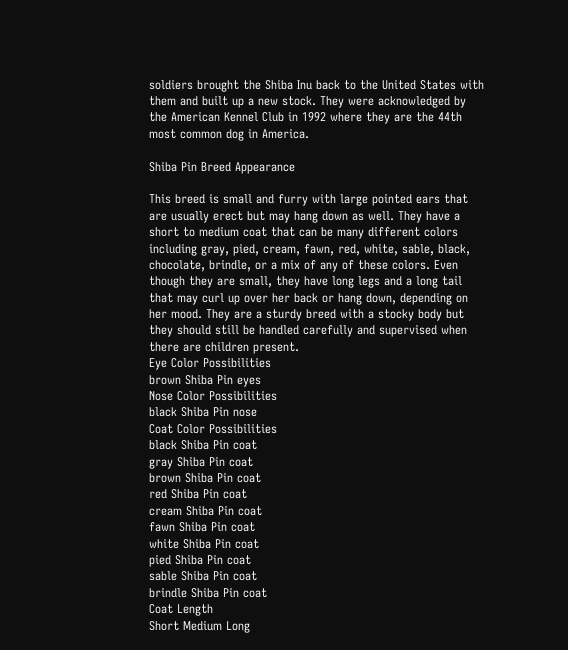soldiers brought the Shiba Inu back to the United States with them and built up a new stock. They were acknowledged by the American Kennel Club in 1992 where they are the 44th most common dog in America.

Shiba Pin Breed Appearance

This breed is small and furry with large pointed ears that are usually erect but may hang down as well. They have a short to medium coat that can be many different colors including gray, pied, cream, fawn, red, white, sable, black, chocolate, brindle, or a mix of any of these colors. Even though they are small, they have long legs and a long tail that may curl up over her back or hang down, depending on her mood. They are a sturdy breed with a stocky body but they should still be handled carefully and supervised when there are children present.
Eye Color Possibilities
brown Shiba Pin eyes
Nose Color Possibilities
black Shiba Pin nose
Coat Color Possibilities
black Shiba Pin coat
gray Shiba Pin coat
brown Shiba Pin coat
red Shiba Pin coat
cream Shiba Pin coat
fawn Shiba Pin coat
white Shiba Pin coat
pied Shiba Pin coat
sable Shiba Pin coat
brindle Shiba Pin coat
Coat Length
Short Medium Long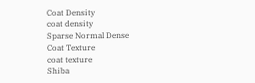Coat Density
coat density
Sparse Normal Dense
Coat Texture
coat texture
Shiba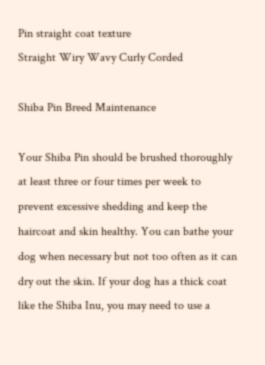Pin straight coat texture
Straight Wiry Wavy Curly Corded

Shiba Pin Breed Maintenance

Your Shiba Pin should be brushed thoroughly at least three or four times per week to prevent excessive shedding and keep the haircoat and skin healthy. You can bathe your dog when necessary but not too often as it can dry out the skin. If your dog has a thick coat like the Shiba Inu, you may need to use a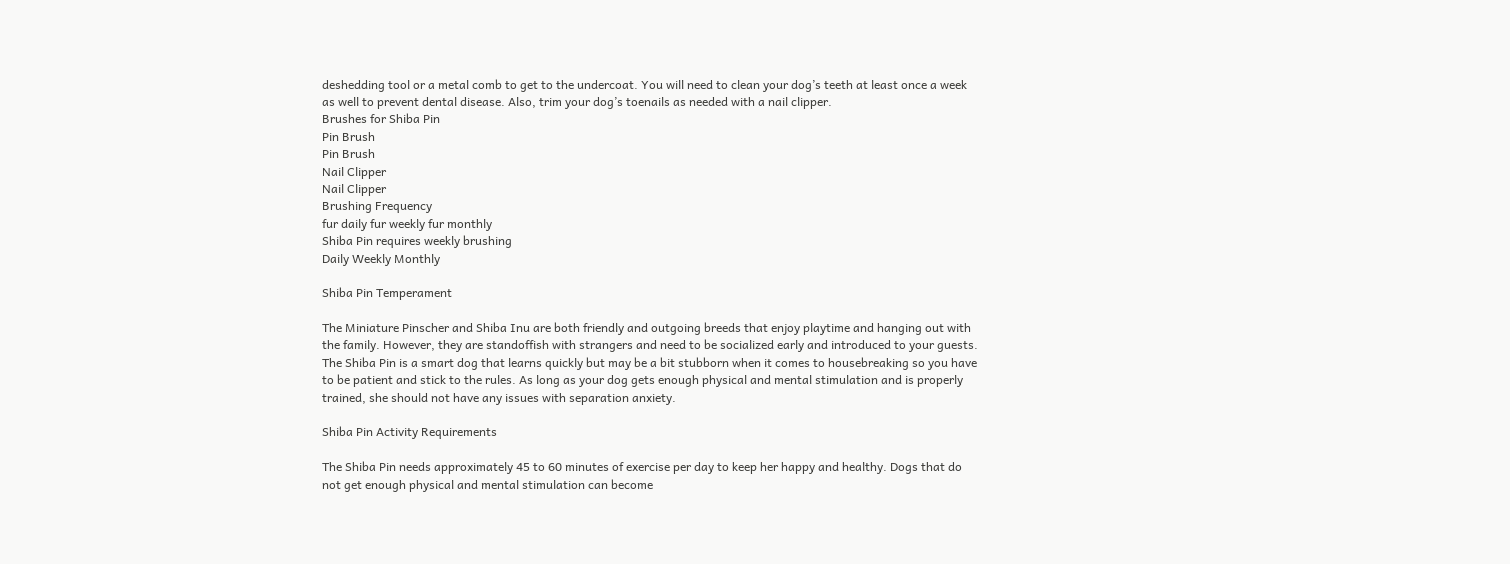deshedding tool or a metal comb to get to the undercoat. You will need to clean your dog’s teeth at least once a week as well to prevent dental disease. Also, trim your dog’s toenails as needed with a nail clipper.
Brushes for Shiba Pin
Pin Brush
Pin Brush
Nail Clipper
Nail Clipper
Brushing Frequency
fur daily fur weekly fur monthly
Shiba Pin requires weekly brushing
Daily Weekly Monthly

Shiba Pin Temperament

The Miniature Pinscher and Shiba Inu are both friendly and outgoing breeds that enjoy playtime and hanging out with the family. However, they are standoffish with strangers and need to be socialized early and introduced to your guests. The Shiba Pin is a smart dog that learns quickly but may be a bit stubborn when it comes to housebreaking so you have to be patient and stick to the rules. As long as your dog gets enough physical and mental stimulation and is properly trained, she should not have any issues with separation anxiety.

Shiba Pin Activity Requirements

The Shiba Pin needs approximately 45 to 60 minutes of exercise per day to keep her happy and healthy. Dogs that do not get enough physical and mental stimulation can become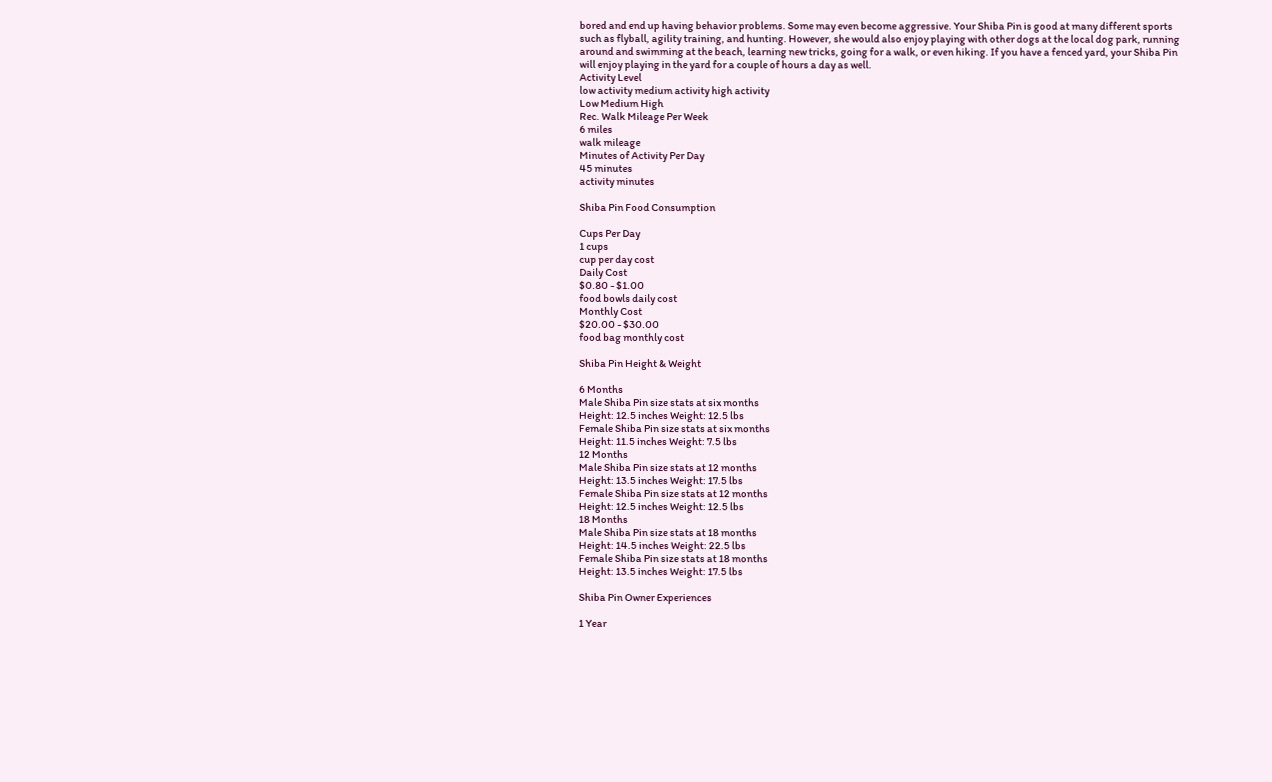bored and end up having behavior problems. Some may even become aggressive. Your Shiba Pin is good at many different sports such as flyball, agility training, and hunting. However, she would also enjoy playing with other dogs at the local dog park, running around and swimming at the beach, learning new tricks, going for a walk, or even hiking. If you have a fenced yard, your Shiba Pin will enjoy playing in the yard for a couple of hours a day as well.
Activity Level
low activity medium activity high activity
Low Medium High
Rec. Walk Mileage Per Week
6 miles
walk mileage
Minutes of Activity Per Day
45 minutes
activity minutes

Shiba Pin Food Consumption

Cups Per Day
1 cups
cup per day cost
Daily Cost
$0.80 - $1.00
food bowls daily cost
Monthly Cost
$20.00 - $30.00
food bag monthly cost

Shiba Pin Height & Weight

6 Months
Male Shiba Pin size stats at six months
Height: 12.5 inches Weight: 12.5 lbs
Female Shiba Pin size stats at six months
Height: 11.5 inches Weight: 7.5 lbs
12 Months
Male Shiba Pin size stats at 12 months
Height: 13.5 inches Weight: 17.5 lbs
Female Shiba Pin size stats at 12 months
Height: 12.5 inches Weight: 12.5 lbs
18 Months
Male Shiba Pin size stats at 18 months
Height: 14.5 inches Weight: 22.5 lbs
Female Shiba Pin size stats at 18 months
Height: 13.5 inches Weight: 17.5 lbs

Shiba Pin Owner Experiences

1 Year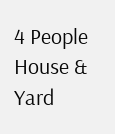4 People
House & Yard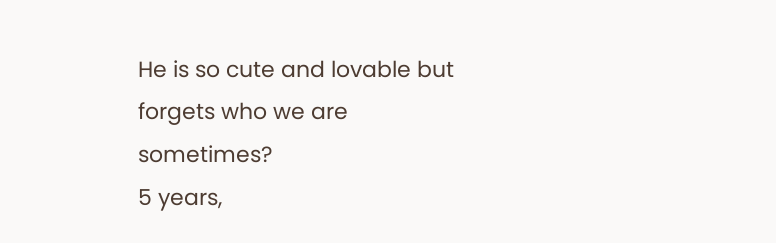He is so cute and lovable but forgets who we are sometimes?
5 years,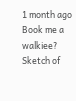1 month ago
Book me a walkiee?
Sketch of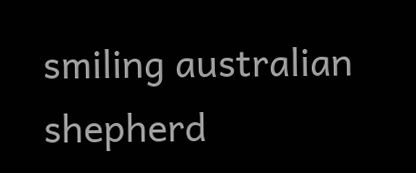smiling australian shepherd